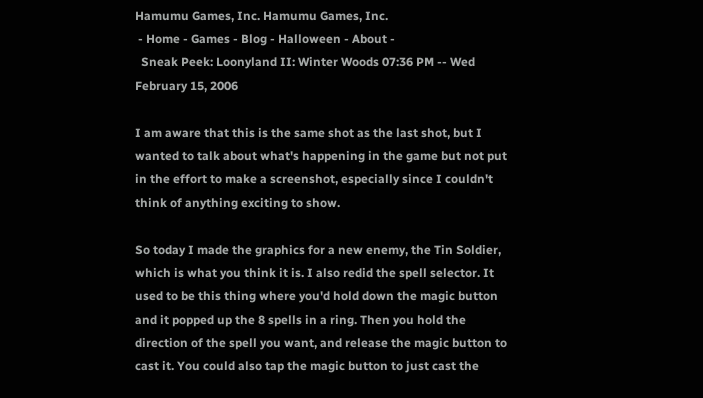Hamumu Games, Inc. Hamumu Games, Inc.
 - Home - Games - Blog - Halloween - About -
  Sneak Peek: Loonyland II: Winter Woods 07:36 PM -- Wed February 15, 2006

I am aware that this is the same shot as the last shot, but I wanted to talk about what's happening in the game but not put in the effort to make a screenshot, especially since I couldn't think of anything exciting to show.

So today I made the graphics for a new enemy, the Tin Soldier, which is what you think it is. I also redid the spell selector. It used to be this thing where you'd hold down the magic button and it popped up the 8 spells in a ring. Then you hold the direction of the spell you want, and release the magic button to cast it. You could also tap the magic button to just cast the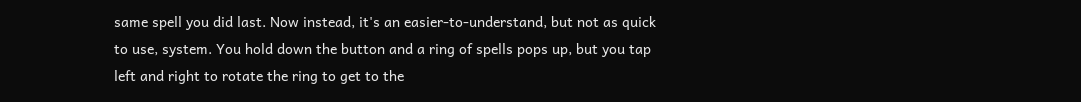same spell you did last. Now instead, it's an easier-to-understand, but not as quick to use, system. You hold down the button and a ring of spells pops up, but you tap left and right to rotate the ring to get to the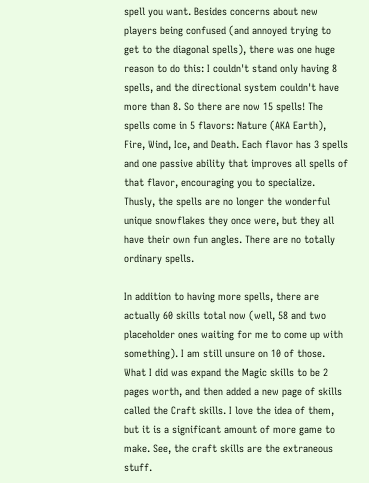spell you want. Besides concerns about new players being confused (and annoyed trying to get to the diagonal spells), there was one huge reason to do this: I couldn't stand only having 8 spells, and the directional system couldn't have more than 8. So there are now 15 spells! The spells come in 5 flavors: Nature (AKA Earth), Fire, Wind, Ice, and Death. Each flavor has 3 spells and one passive ability that improves all spells of that flavor, encouraging you to specialize. Thusly, the spells are no longer the wonderful unique snowflakes they once were, but they all have their own fun angles. There are no totally ordinary spells.

In addition to having more spells, there are actually 60 skills total now (well, 58 and two placeholder ones waiting for me to come up with something). I am still unsure on 10 of those. What I did was expand the Magic skills to be 2 pages worth, and then added a new page of skills called the Craft skills. I love the idea of them, but it is a significant amount of more game to make. See, the craft skills are the extraneous stuff.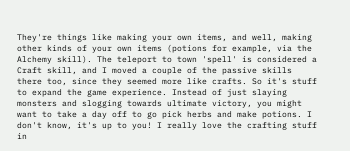They're things like making your own items, and well, making other kinds of your own items (potions for example, via the Alchemy skill). The teleport to town 'spell' is considered a Craft skill, and I moved a couple of the passive skills there too, since they seemed more like crafts. So it's stuff to expand the game experience. Instead of just slaying monsters and slogging towards ultimate victory, you might want to take a day off to go pick herbs and make potions. I don't know, it's up to you! I really love the crafting stuff in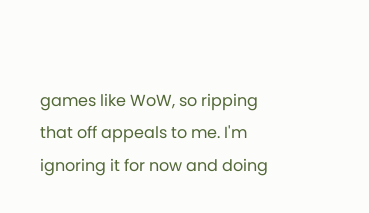games like WoW, so ripping that off appeals to me. I'm ignoring it for now and doing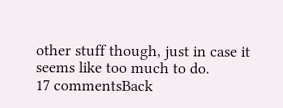other stuff though, just in case it seems like too much to do.
17 commentsBack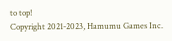to top!
Copyright 2021-2023, Hamumu Games Inc.